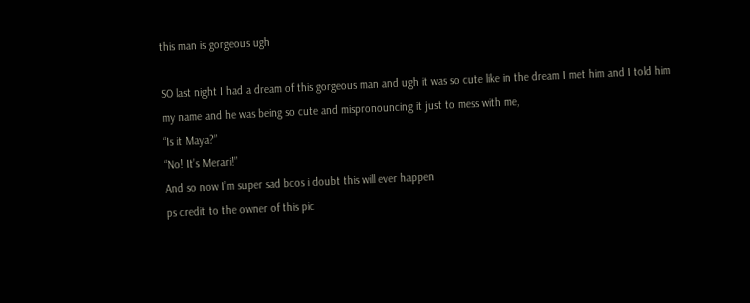this man is gorgeous ugh

SO last night I had a dream of this gorgeous man and ugh it was so cute like in the dream I met him and I told him my name and he was being so cute and mispronouncing it just to mess with me,
“Is it Maya?”
“No! It’s Merari!”
And so now I’m super sad bcos i doubt this will ever happen
ps credit to the owner of this pic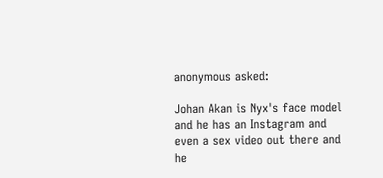anonymous asked:

Johan Akan is Nyx's face model and he has an Instagram and even a sex video out there and he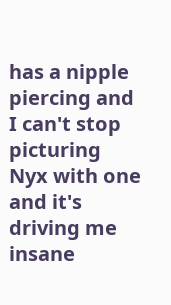has a nipple piercing and I can't stop picturing Nyx with one and it's driving me insane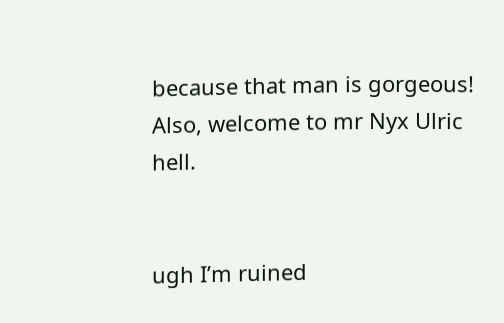because that man is gorgeous! Also, welcome to mr Nyx Ulric hell.


ugh I’m ruined